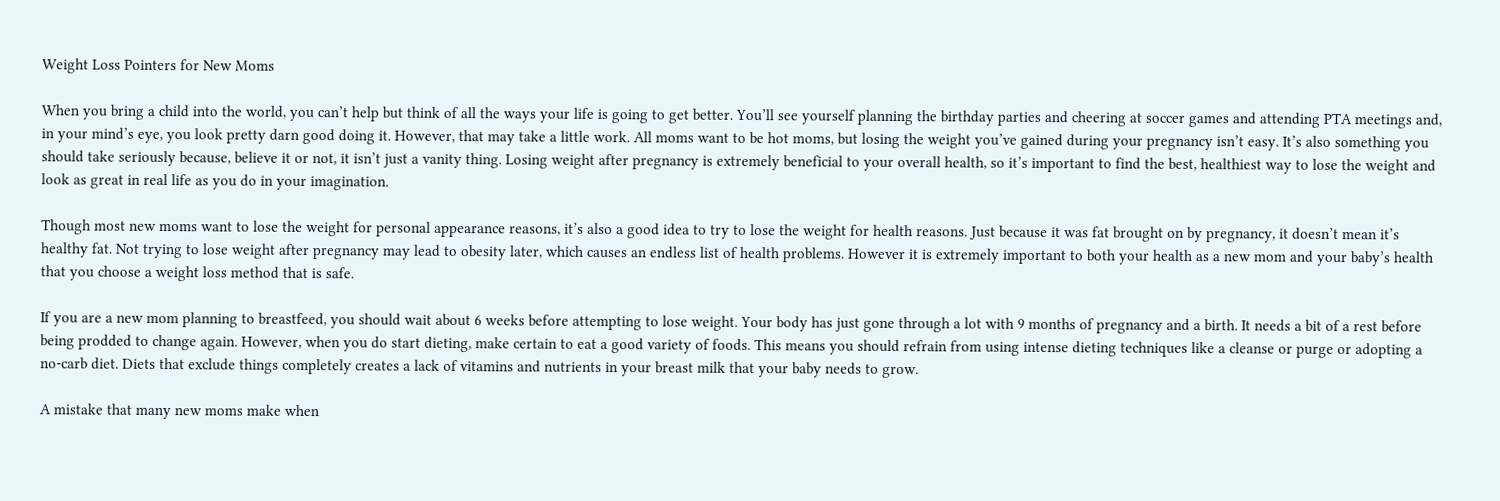Weight Loss Pointers for New Moms

When you bring a child into the world, you can’t help but think of all the ways your life is going to get better. You’ll see yourself planning the birthday parties and cheering at soccer games and attending PTA meetings and, in your mind’s eye, you look pretty darn good doing it. However, that may take a little work. All moms want to be hot moms, but losing the weight you’ve gained during your pregnancy isn’t easy. It’s also something you should take seriously because, believe it or not, it isn’t just a vanity thing. Losing weight after pregnancy is extremely beneficial to your overall health, so it’s important to find the best, healthiest way to lose the weight and look as great in real life as you do in your imagination.

Though most new moms want to lose the weight for personal appearance reasons, it’s also a good idea to try to lose the weight for health reasons. Just because it was fat brought on by pregnancy, it doesn’t mean it’s healthy fat. Not trying to lose weight after pregnancy may lead to obesity later, which causes an endless list of health problems. However it is extremely important to both your health as a new mom and your baby’s health that you choose a weight loss method that is safe.

If you are a new mom planning to breastfeed, you should wait about 6 weeks before attempting to lose weight. Your body has just gone through a lot with 9 months of pregnancy and a birth. It needs a bit of a rest before being prodded to change again. However, when you do start dieting, make certain to eat a good variety of foods. This means you should refrain from using intense dieting techniques like a cleanse or purge or adopting a no-carb diet. Diets that exclude things completely creates a lack of vitamins and nutrients in your breast milk that your baby needs to grow.

A mistake that many new moms make when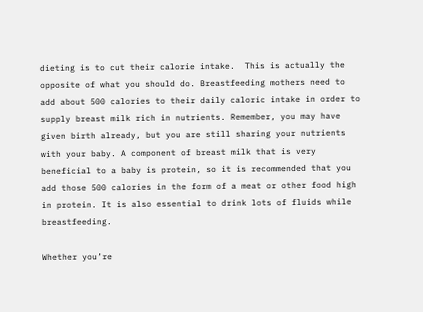dieting is to cut their calorie intake.  This is actually the opposite of what you should do. Breastfeeding mothers need to add about 500 calories to their daily caloric intake in order to supply breast milk rich in nutrients. Remember, you may have given birth already, but you are still sharing your nutrients with your baby. A component of breast milk that is very beneficial to a baby is protein, so it is recommended that you add those 500 calories in the form of a meat or other food high in protein. It is also essential to drink lots of fluids while breastfeeding.

Whether you’re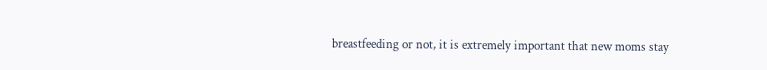breastfeeding or not, it is extremely important that new moms stay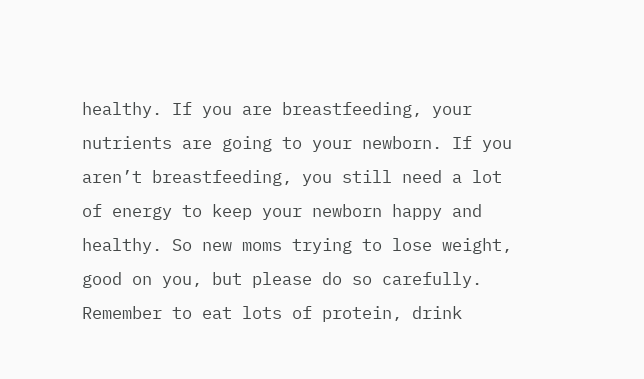healthy. If you are breastfeeding, your nutrients are going to your newborn. If you aren’t breastfeeding, you still need a lot of energy to keep your newborn happy and healthy. So new moms trying to lose weight, good on you, but please do so carefully. Remember to eat lots of protein, drink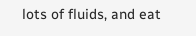lots of fluids, and eat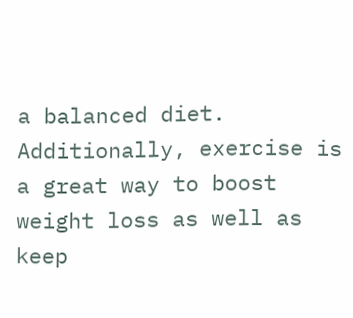a balanced diet. Additionally, exercise is a great way to boost weight loss as well as keep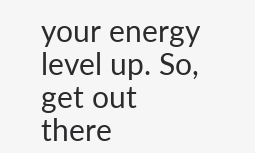your energy level up. So, get out there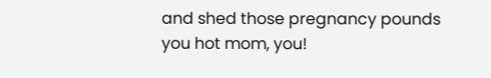and shed those pregnancy pounds you hot mom, you!